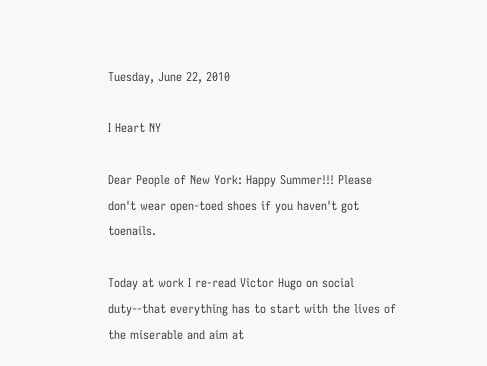Tuesday, June 22, 2010

I Heart NY

Dear People of New York: Happy Summer!!! Please don't wear open-toed shoes if you haven't got toenails.

Today at work I re-read Victor Hugo on social duty--that everything has to start with the lives of the miserable and aim at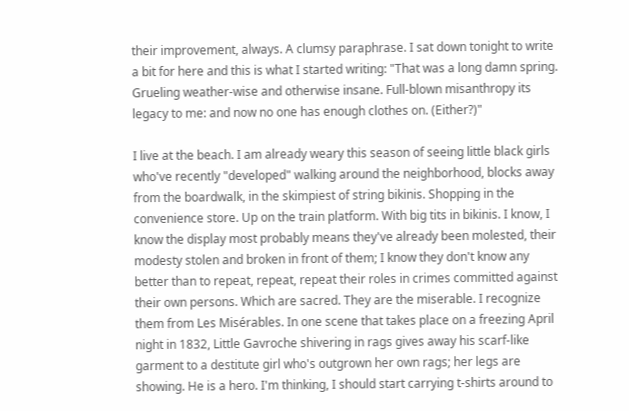their improvement, always. A clumsy paraphrase. I sat down tonight to write a bit for here and this is what I started writing: "That was a long damn spring. Grueling weather-wise and otherwise insane. Full-blown misanthropy its legacy to me: and now no one has enough clothes on. (Either?)"

I live at the beach. I am already weary this season of seeing little black girls who've recently "developed" walking around the neighborhood, blocks away from the boardwalk, in the skimpiest of string bikinis. Shopping in the convenience store. Up on the train platform. With big tits in bikinis. I know, I know the display most probably means they've already been molested, their modesty stolen and broken in front of them; I know they don't know any better than to repeat, repeat, repeat their roles in crimes committed against their own persons. Which are sacred. They are the miserable. I recognize them from Les Misérables. In one scene that takes place on a freezing April night in 1832, Little Gavroche shivering in rags gives away his scarf-like garment to a destitute girl who's outgrown her own rags; her legs are showing. He is a hero. I'm thinking, I should start carrying t-shirts around to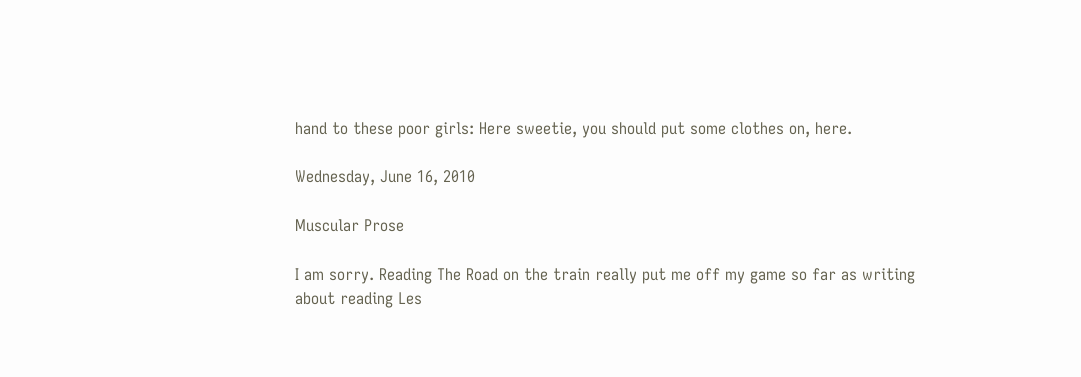hand to these poor girls: Here sweetie, you should put some clothes on, here.

Wednesday, June 16, 2010

Muscular Prose

I am sorry. Reading The Road on the train really put me off my game so far as writing about reading Les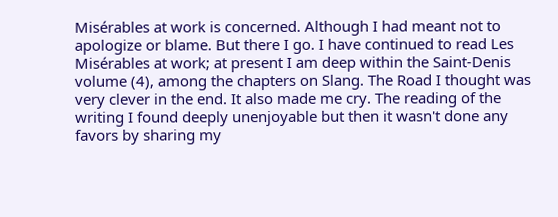Misérables at work is concerned. Although I had meant not to apologize or blame. But there I go. I have continued to read Les Misérables at work; at present I am deep within the Saint-Denis volume (4), among the chapters on Slang. The Road I thought was very clever in the end. It also made me cry. The reading of the writing I found deeply unenjoyable but then it wasn't done any favors by sharing my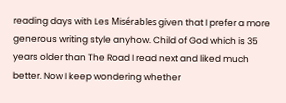reading days with Les Misérables given that I prefer a more generous writing style anyhow. Child of God which is 35 years older than The Road I read next and liked much better. Now I keep wondering whether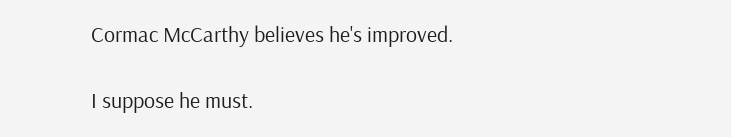Cormac McCarthy believes he's improved.

I suppose he must.